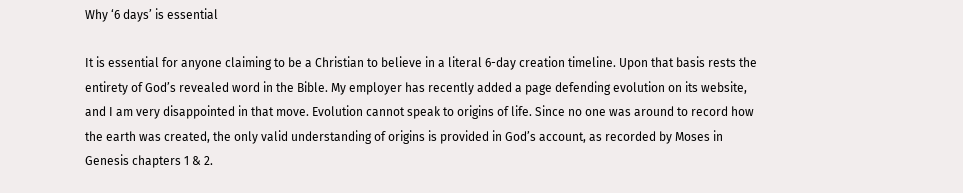Why ‘6 days’ is essential

It is essential for anyone claiming to be a Christian to believe in a literal 6-day creation timeline. Upon that basis rests the entirety of God’s revealed word in the Bible. My employer has recently added a page defending evolution on its website, and I am very disappointed in that move. Evolution cannot speak to origins of life. Since no one was around to record how the earth was created, the only valid understanding of origins is provided in God’s account, as recorded by Moses in Genesis chapters 1 & 2.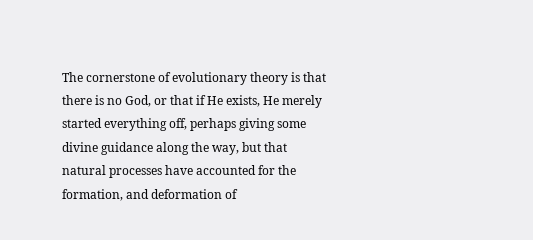The cornerstone of evolutionary theory is that there is no God, or that if He exists, He merely started everything off, perhaps giving some divine guidance along the way, but that natural processes have accounted for the formation, and deformation of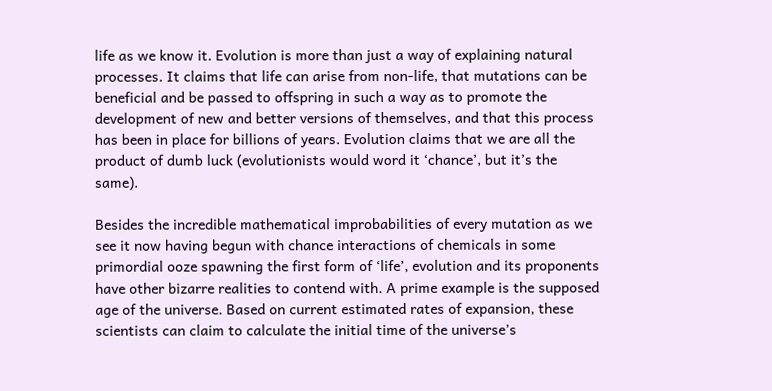life as we know it. Evolution is more than just a way of explaining natural processes. It claims that life can arise from non-life, that mutations can be beneficial and be passed to offspring in such a way as to promote the development of new and better versions of themselves, and that this process has been in place for billions of years. Evolution claims that we are all the product of dumb luck (evolutionists would word it ‘chance’, but it’s the same).

Besides the incredible mathematical improbabilities of every mutation as we see it now having begun with chance interactions of chemicals in some primordial ooze spawning the first form of ‘life’, evolution and its proponents have other bizarre realities to contend with. A prime example is the supposed age of the universe. Based on current estimated rates of expansion, these scientists can claim to calculate the initial time of the universe’s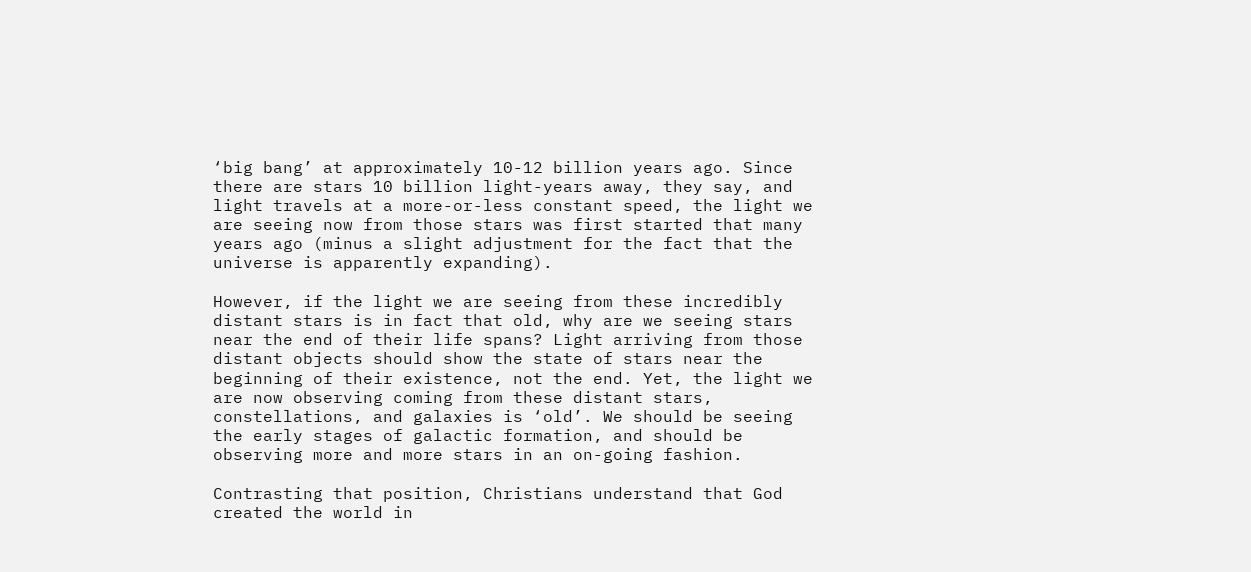‘big bang’ at approximately 10-12 billion years ago. Since there are stars 10 billion light-years away, they say, and light travels at a more-or-less constant speed, the light we are seeing now from those stars was first started that many years ago (minus a slight adjustment for the fact that the universe is apparently expanding).

However, if the light we are seeing from these incredibly distant stars is in fact that old, why are we seeing stars near the end of their life spans? Light arriving from those distant objects should show the state of stars near the beginning of their existence, not the end. Yet, the light we are now observing coming from these distant stars, constellations, and galaxies is ‘old’. We should be seeing the early stages of galactic formation, and should be observing more and more stars in an on-going fashion.

Contrasting that position, Christians understand that God created the world in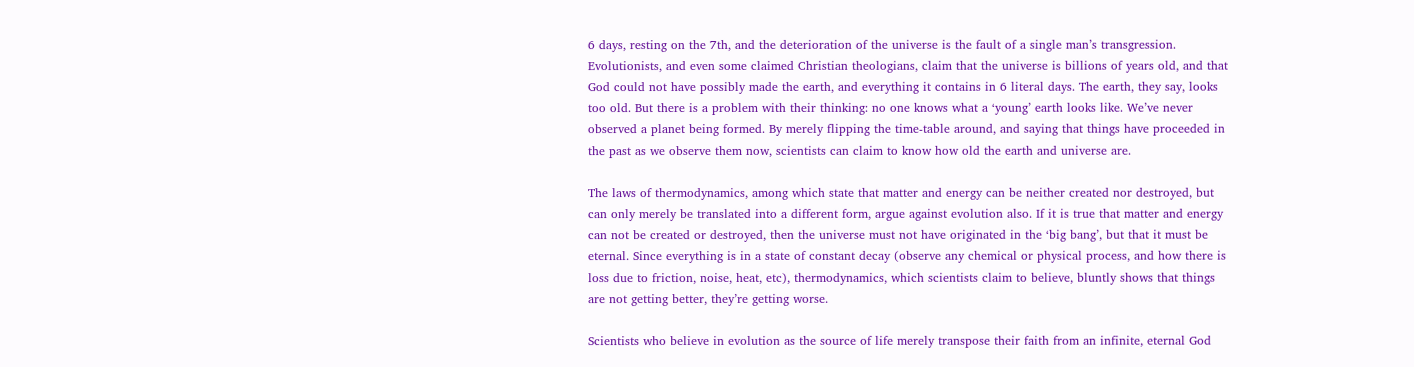6 days, resting on the 7th, and the deterioration of the universe is the fault of a single man’s transgression. Evolutionists, and even some claimed Christian theologians, claim that the universe is billions of years old, and that God could not have possibly made the earth, and everything it contains in 6 literal days. The earth, they say, looks too old. But there is a problem with their thinking: no one knows what a ‘young’ earth looks like. We’ve never observed a planet being formed. By merely flipping the time-table around, and saying that things have proceeded in the past as we observe them now, scientists can claim to know how old the earth and universe are.

The laws of thermodynamics, among which state that matter and energy can be neither created nor destroyed, but can only merely be translated into a different form, argue against evolution also. If it is true that matter and energy can not be created or destroyed, then the universe must not have originated in the ‘big bang’, but that it must be eternal. Since everything is in a state of constant decay (observe any chemical or physical process, and how there is loss due to friction, noise, heat, etc), thermodynamics, which scientists claim to believe, bluntly shows that things are not getting better, they’re getting worse.

Scientists who believe in evolution as the source of life merely transpose their faith from an infinite, eternal God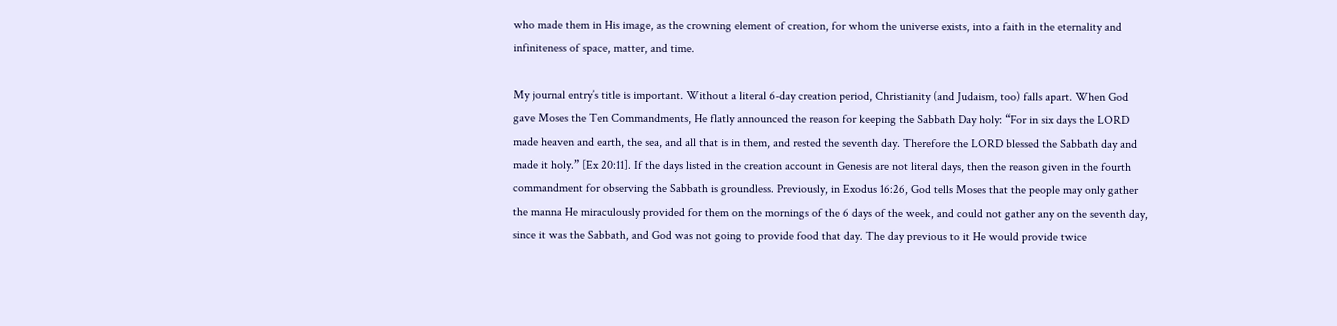who made them in His image, as the crowning element of creation, for whom the universe exists, into a faith in the eternality and infiniteness of space, matter, and time.

My journal entry’s title is important. Without a literal 6-day creation period, Christianity (and Judaism, too) falls apart. When God gave Moses the Ten Commandments, He flatly announced the reason for keeping the Sabbath Day holy: “For in six days the LORD made heaven and earth, the sea, and all that is in them, and rested the seventh day. Therefore the LORD blessed the Sabbath day and made it holy.” [Ex 20:11]. If the days listed in the creation account in Genesis are not literal days, then the reason given in the fourth commandment for observing the Sabbath is groundless. Previously, in Exodus 16:26, God tells Moses that the people may only gather the manna He miraculously provided for them on the mornings of the 6 days of the week, and could not gather any on the seventh day, since it was the Sabbath, and God was not going to provide food that day. The day previous to it He would provide twice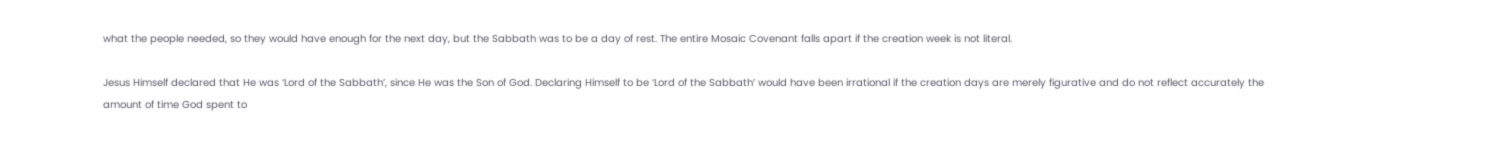what the people needed, so they would have enough for the next day, but the Sabbath was to be a day of rest. The entire Mosaic Covenant falls apart if the creation week is not literal.

Jesus Himself declared that He was ‘Lord of the Sabbath’, since He was the Son of God. Declaring Himself to be ‘Lord of the Sabbath’ would have been irrational if the creation days are merely figurative and do not reflect accurately the amount of time God spent to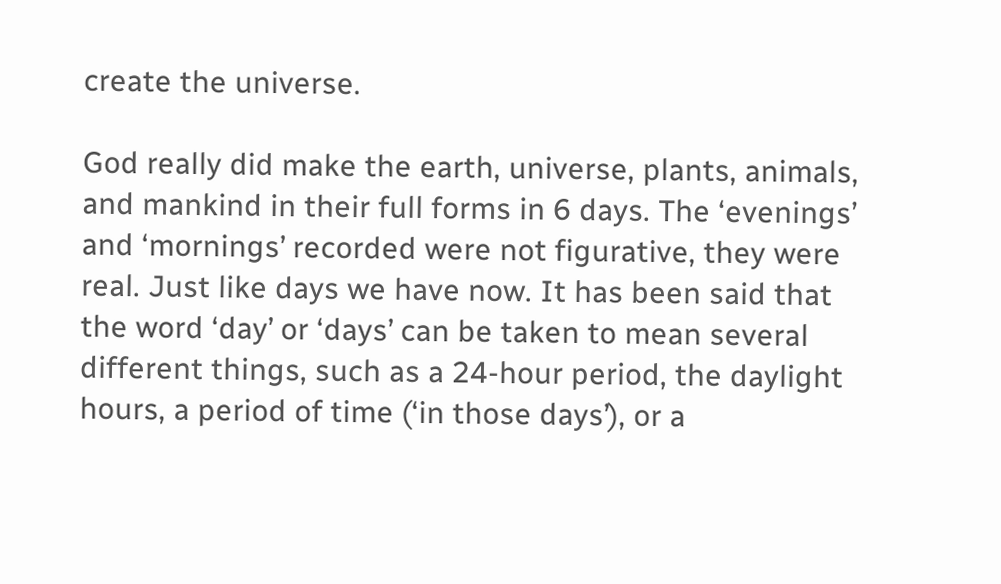create the universe.

God really did make the earth, universe, plants, animals, and mankind in their full forms in 6 days. The ‘evenings’ and ‘mornings’ recorded were not figurative, they were real. Just like days we have now. It has been said that the word ‘day’ or ‘days’ can be taken to mean several different things, such as a 24-hour period, the daylight hours, a period of time (‘in those days’), or a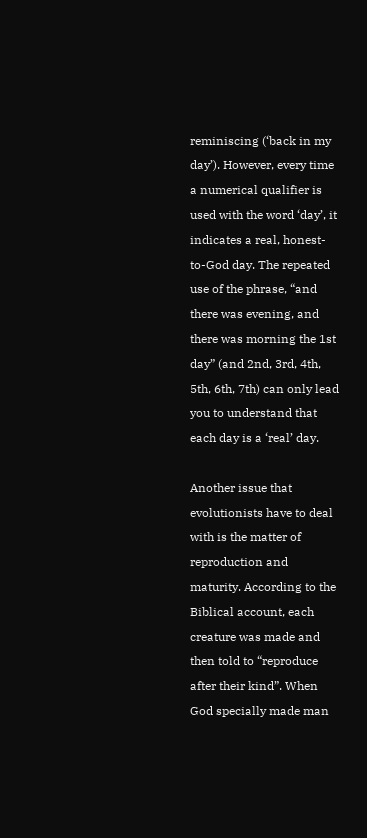reminiscing (‘back in my day’). However, every time a numerical qualifier is used with the word ‘day’, it indicates a real, honest-to-God day. The repeated use of the phrase, “and there was evening, and there was morning the 1st day” (and 2nd, 3rd, 4th, 5th, 6th, 7th) can only lead you to understand that each day is a ‘real’ day.

Another issue that evolutionists have to deal with is the matter of reproduction and maturity. According to the Biblical account, each creature was made and then told to “reproduce after their kind”. When God specially made man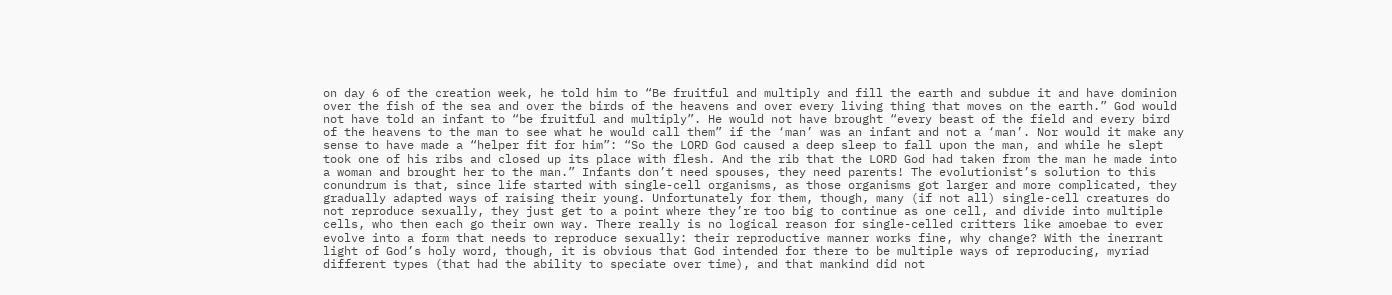on day 6 of the creation week, he told him to “Be fruitful and multiply and fill the earth and subdue it and have dominion over the fish of the sea and over the birds of the heavens and over every living thing that moves on the earth.” God would not have told an infant to “be fruitful and multiply”. He would not have brought “every beast of the field and every bird of the heavens to the man to see what he would call them” if the ‘man’ was an infant and not a ‘man’. Nor would it make any sense to have made a “helper fit for him”: “So the LORD God caused a deep sleep to fall upon the man, and while he slept took one of his ribs and closed up its place with flesh. And the rib that the LORD God had taken from the man he made into a woman and brought her to the man.” Infants don’t need spouses, they need parents! The evolutionist’s solution to this conundrum is that, since life started with single-cell organisms, as those organisms got larger and more complicated, they gradually adapted ways of raising their young. Unfortunately for them, though, many (if not all) single-cell creatures do not reproduce sexually, they just get to a point where they’re too big to continue as one cell, and divide into multiple cells, who then each go their own way. There really is no logical reason for single-celled critters like amoebae to ever evolve into a form that needs to reproduce sexually: their reproductive manner works fine, why change? With the inerrant light of God’s holy word, though, it is obvious that God intended for there to be multiple ways of reproducing, myriad different types (that had the ability to speciate over time), and that mankind did not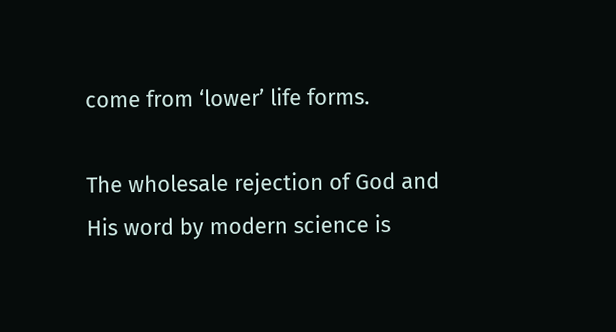come from ‘lower’ life forms.

The wholesale rejection of God and His word by modern science is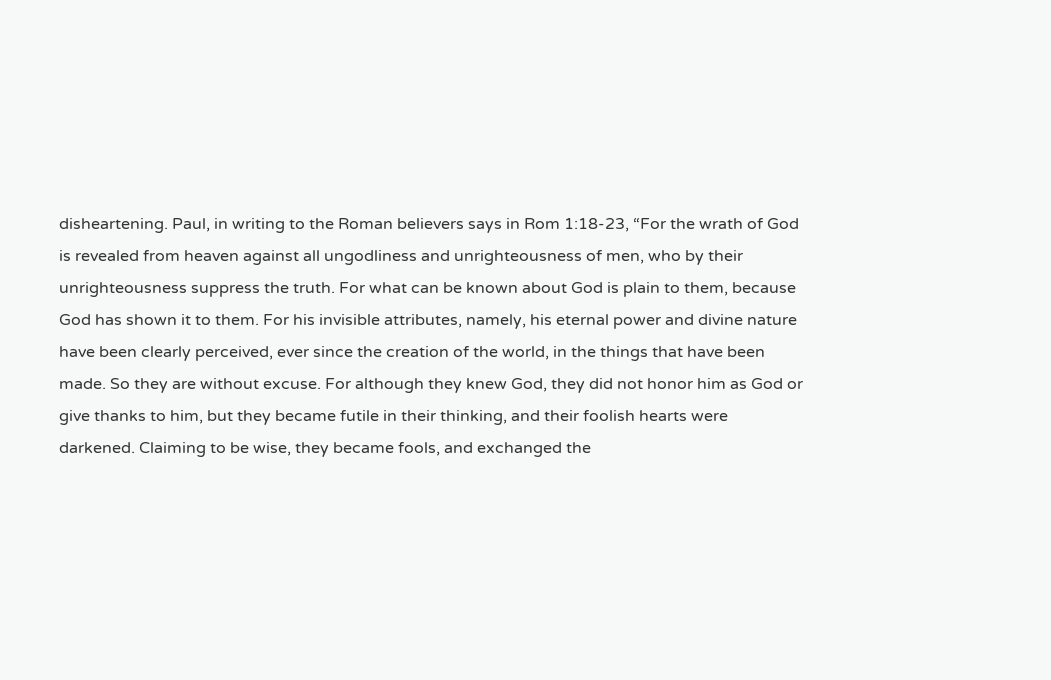disheartening. Paul, in writing to the Roman believers says in Rom 1:18-23, “For the wrath of God is revealed from heaven against all ungodliness and unrighteousness of men, who by their unrighteousness suppress the truth. For what can be known about God is plain to them, because God has shown it to them. For his invisible attributes, namely, his eternal power and divine nature have been clearly perceived, ever since the creation of the world, in the things that have been made. So they are without excuse. For although they knew God, they did not honor him as God or give thanks to him, but they became futile in their thinking, and their foolish hearts were darkened. Claiming to be wise, they became fools, and exchanged the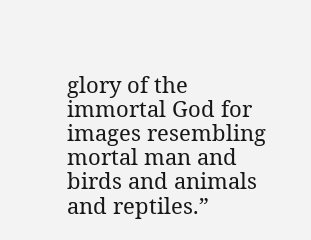glory of the immortal God for images resembling mortal man and birds and animals and reptiles.”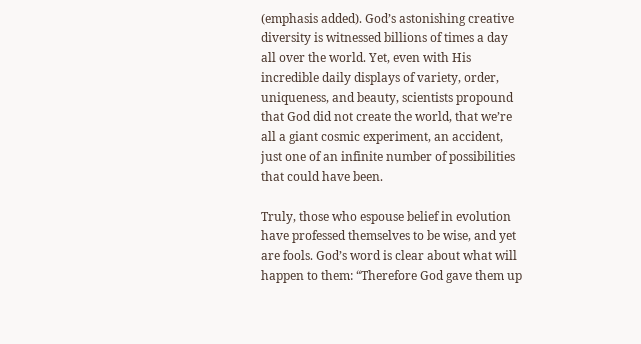(emphasis added). God’s astonishing creative diversity is witnessed billions of times a day all over the world. Yet, even with His incredible daily displays of variety, order, uniqueness, and beauty, scientists propound that God did not create the world, that we’re all a giant cosmic experiment, an accident, just one of an infinite number of possibilities that could have been.

Truly, those who espouse belief in evolution have professed themselves to be wise, and yet are fools. God’s word is clear about what will happen to them: “Therefore God gave them up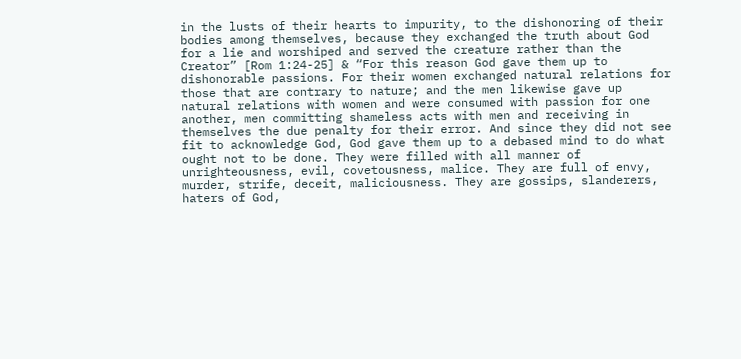in the lusts of their hearts to impurity, to the dishonoring of their bodies among themselves, because they exchanged the truth about God for a lie and worshiped and served the creature rather than the Creator” [Rom 1:24-25] & “For this reason God gave them up to dishonorable passions. For their women exchanged natural relations for those that are contrary to nature; and the men likewise gave up natural relations with women and were consumed with passion for one another, men committing shameless acts with men and receiving in themselves the due penalty for their error. And since they did not see fit to acknowledge God, God gave them up to a debased mind to do what ought not to be done. They were filled with all manner of unrighteousness, evil, covetousness, malice. They are full of envy, murder, strife, deceit, maliciousness. They are gossips, slanderers, haters of God,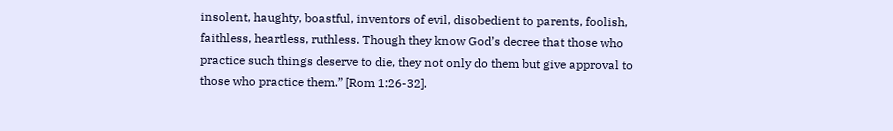insolent, haughty, boastful, inventors of evil, disobedient to parents, foolish, faithless, heartless, ruthless. Though they know God’s decree that those who practice such things deserve to die, they not only do them but give approval to those who practice them.” [Rom 1:26-32].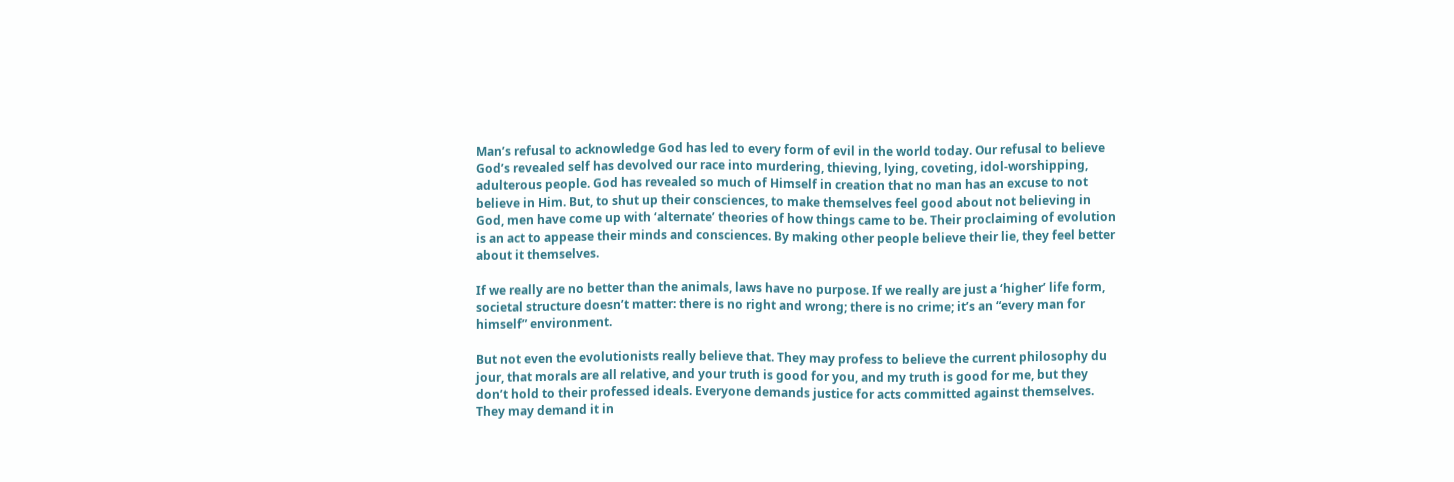Man’s refusal to acknowledge God has led to every form of evil in the world today. Our refusal to believe God’s revealed self has devolved our race into murdering, thieving, lying, coveting, idol-worshipping, adulterous people. God has revealed so much of Himself in creation that no man has an excuse to not believe in Him. But, to shut up their consciences, to make themselves feel good about not believing in God, men have come up with ‘alternate’ theories of how things came to be. Their proclaiming of evolution is an act to appease their minds and consciences. By making other people believe their lie, they feel better about it themselves.

If we really are no better than the animals, laws have no purpose. If we really are just a ‘higher’ life form, societal structure doesn’t matter: there is no right and wrong; there is no crime; it’s an “every man for himself” environment.

But not even the evolutionists really believe that. They may profess to believe the current philosophy du jour, that morals are all relative, and your truth is good for you, and my truth is good for me, but they don’t hold to their professed ideals. Everyone demands justice for acts committed against themselves. They may demand it in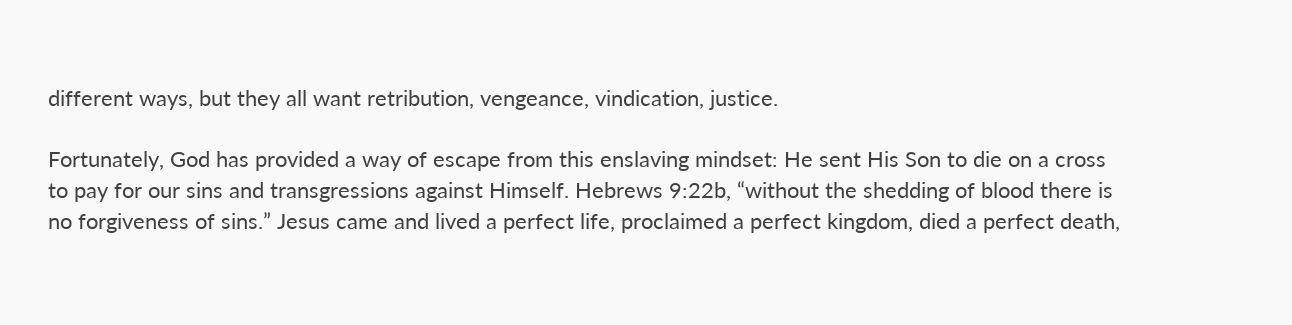different ways, but they all want retribution, vengeance, vindication, justice.

Fortunately, God has provided a way of escape from this enslaving mindset: He sent His Son to die on a cross to pay for our sins and transgressions against Himself. Hebrews 9:22b, “without the shedding of blood there is no forgiveness of sins.” Jesus came and lived a perfect life, proclaimed a perfect kingdom, died a perfect death,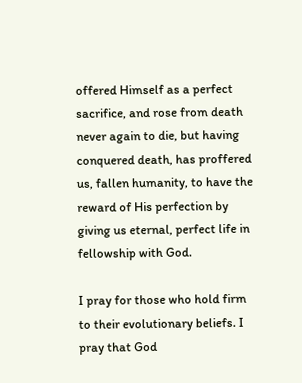offered Himself as a perfect sacrifice, and rose from death never again to die, but having conquered death, has proffered us, fallen humanity, to have the reward of His perfection by giving us eternal, perfect life in fellowship with God.

I pray for those who hold firm to their evolutionary beliefs. I pray that God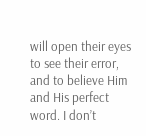will open their eyes to see their error, and to believe Him and His perfect word. I don’t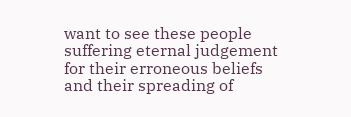want to see these people suffering eternal judgement for their erroneous beliefs and their spreading of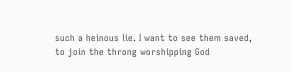such a heinous lie. I want to see them saved, to join the throng worshipping God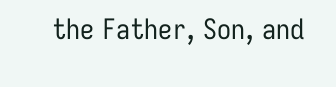the Father, Son, and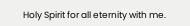Holy Spirit for all eternity with me.